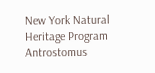New York Natural Heritage Program
Antrostomus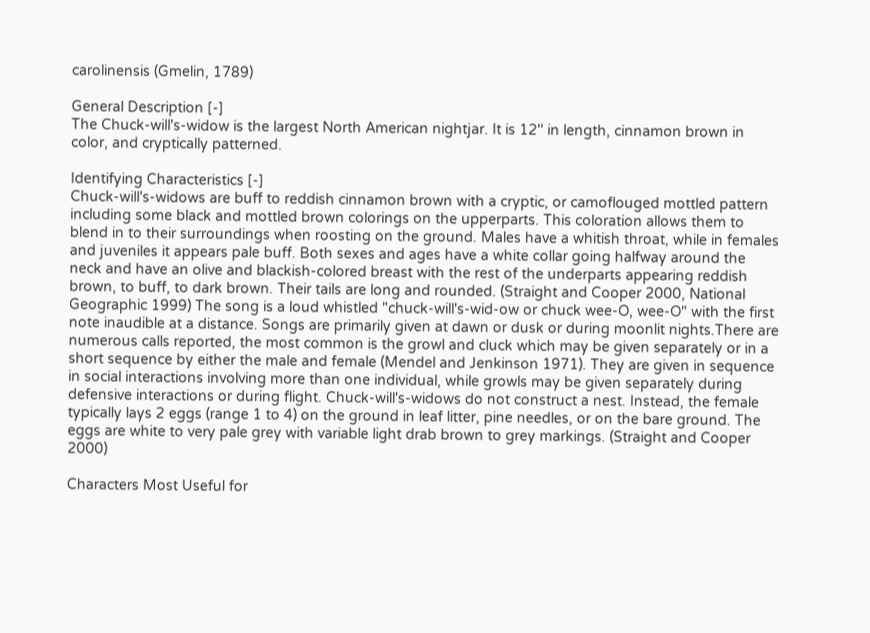carolinensis (Gmelin, 1789)

General Description [-]
The Chuck-will's-widow is the largest North American nightjar. It is 12'' in length, cinnamon brown in color, and cryptically patterned.

Identifying Characteristics [-]
Chuck-will's-widows are buff to reddish cinnamon brown with a cryptic, or camoflouged mottled pattern including some black and mottled brown colorings on the upperparts. This coloration allows them to blend in to their surroundings when roosting on the ground. Males have a whitish throat, while in females and juveniles it appears pale buff. Both sexes and ages have a white collar going halfway around the neck and have an olive and blackish-colored breast with the rest of the underparts appearing reddish brown, to buff, to dark brown. Their tails are long and rounded. (Straight and Cooper 2000, National Geographic 1999) The song is a loud whistled "chuck-will's-wid-ow or chuck wee-O, wee-O" with the first note inaudible at a distance. Songs are primarily given at dawn or dusk or during moonlit nights.There are numerous calls reported, the most common is the growl and cluck which may be given separately or in a short sequence by either the male and female (Mendel and Jenkinson 1971). They are given in sequence in social interactions involving more than one individual, while growls may be given separately during defensive interactions or during flight. Chuck-will's-widows do not construct a nest. Instead, the female typically lays 2 eggs (range 1 to 4) on the ground in leaf litter, pine needles, or on the bare ground. The eggs are white to very pale grey with variable light drab brown to grey markings. (Straight and Cooper 2000)

Characters Most Useful for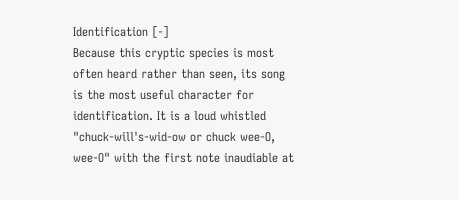Identification [-]
Because this cryptic species is most often heard rather than seen, its song is the most useful character for identification. It is a loud whistled "chuck-will's-wid-ow or chuck wee-O, wee-O" with the first note inaudiable at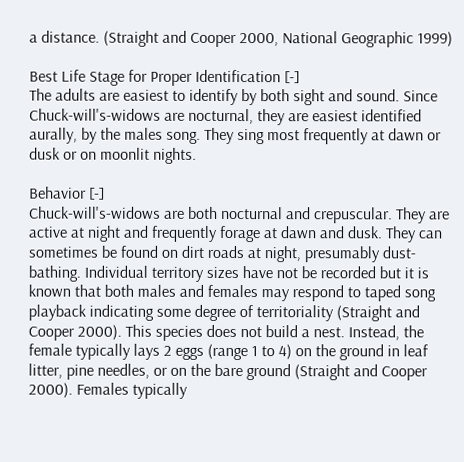a distance. (Straight and Cooper 2000, National Geographic 1999)

Best Life Stage for Proper Identification [-]
The adults are easiest to identify by both sight and sound. Since Chuck-will's-widows are nocturnal, they are easiest identified aurally, by the males song. They sing most frequently at dawn or dusk or on moonlit nights.

Behavior [-]
Chuck-will's-widows are both nocturnal and crepuscular. They are active at night and frequently forage at dawn and dusk. They can sometimes be found on dirt roads at night, presumably dust-bathing. Individual territory sizes have not be recorded but it is known that both males and females may respond to taped song playback indicating some degree of territoriality (Straight and Cooper 2000). This species does not build a nest. Instead, the female typically lays 2 eggs (range 1 to 4) on the ground in leaf litter, pine needles, or on the bare ground (Straight and Cooper 2000). Females typically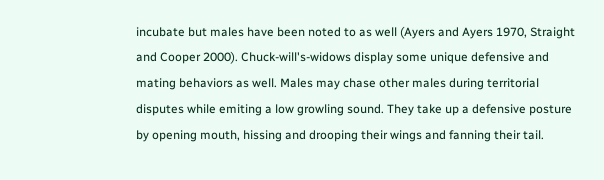incubate but males have been noted to as well (Ayers and Ayers 1970, Straight and Cooper 2000). Chuck-will's-widows display some unique defensive and mating behaviors as well. Males may chase other males during territorial disputes while emiting a low growling sound. They take up a defensive posture by opening mouth, hissing and drooping their wings and fanning their tail.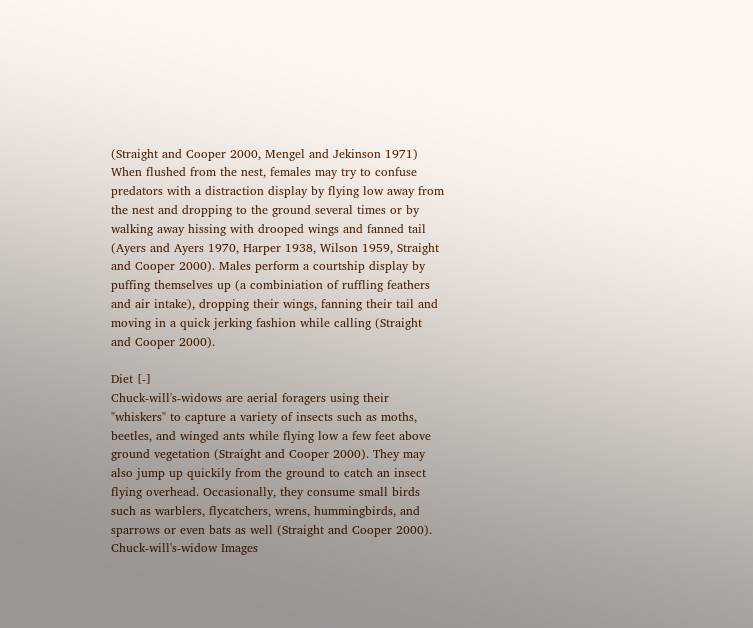(Straight and Cooper 2000, Mengel and Jekinson 1971) When flushed from the nest, females may try to confuse predators with a distraction display by flying low away from the nest and dropping to the ground several times or by walking away hissing with drooped wings and fanned tail (Ayers and Ayers 1970, Harper 1938, Wilson 1959, Straight and Cooper 2000). Males perform a courtship display by puffing themselves up (a combiniation of ruffling feathers and air intake), dropping their wings, fanning their tail and moving in a quick jerking fashion while calling (Straight and Cooper 2000).

Diet [-]
Chuck-will's-widows are aerial foragers using their "whiskers" to capture a variety of insects such as moths, beetles, and winged ants while flying low a few feet above ground vegetation (Straight and Cooper 2000). They may also jump up quickily from the ground to catch an insect flying overhead. Occasionally, they consume small birds such as warblers, flycatchers, wrens, hummingbirds, and sparrows or even bats as well (Straight and Cooper 2000).
Chuck-will's-widow Images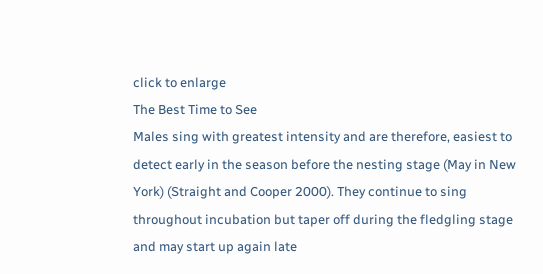click to enlarge
The Best Time to See
Males sing with greatest intensity and are therefore, easiest to detect early in the season before the nesting stage (May in New York) (Straight and Cooper 2000). They continue to sing throughout incubation but taper off during the fledgling stage and may start up again late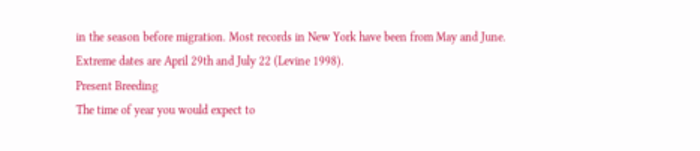in the season before migration. Most records in New York have been from May and June. Extreme dates are April 29th and July 22 (Levine 1998).
Present Breeding
The time of year you would expect to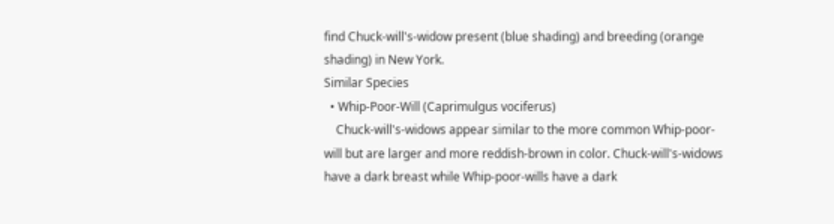find Chuck-will's-widow present (blue shading) and breeding (orange shading) in New York.
Similar Species
  • Whip-Poor-Will (Caprimulgus vociferus)
    Chuck-will's-widows appear similar to the more common Whip-poor-will but are larger and more reddish-brown in color. Chuck-will's-widows have a dark breast while Whip-poor-wills have a dark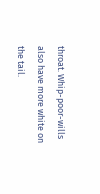throat. Whip-poor-wills also have more white on the tail.